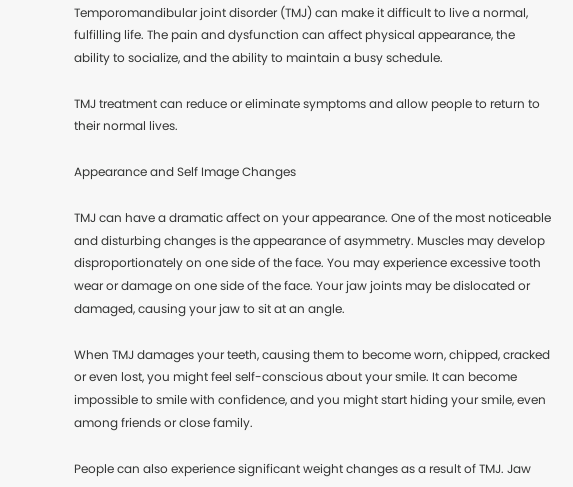Temporomandibular joint disorder (TMJ) can make it difficult to live a normal, fulfilling life. The pain and dysfunction can affect physical appearance, the ability to socialize, and the ability to maintain a busy schedule.

TMJ treatment can reduce or eliminate symptoms and allow people to return to their normal lives.

Appearance and Self Image Changes

TMJ can have a dramatic affect on your appearance. One of the most noticeable and disturbing changes is the appearance of asymmetry. Muscles may develop disproportionately on one side of the face. You may experience excessive tooth wear or damage on one side of the face. Your jaw joints may be dislocated or damaged, causing your jaw to sit at an angle.

When TMJ damages your teeth, causing them to become worn, chipped, cracked or even lost, you might feel self-conscious about your smile. It can become impossible to smile with confidence, and you might start hiding your smile, even among friends or close family.

People can also experience significant weight changes as a result of TMJ. Jaw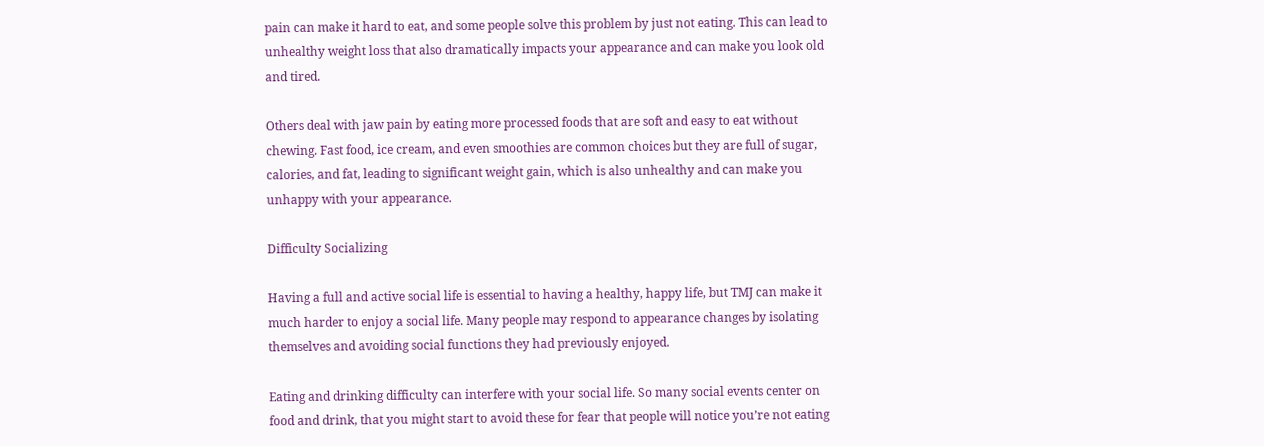pain can make it hard to eat, and some people solve this problem by just not eating. This can lead to unhealthy weight loss that also dramatically impacts your appearance and can make you look old and tired.

Others deal with jaw pain by eating more processed foods that are soft and easy to eat without chewing. Fast food, ice cream, and even smoothies are common choices but they are full of sugar, calories, and fat, leading to significant weight gain, which is also unhealthy and can make you unhappy with your appearance.

Difficulty Socializing

Having a full and active social life is essential to having a healthy, happy life, but TMJ can make it much harder to enjoy a social life. Many people may respond to appearance changes by isolating themselves and avoiding social functions they had previously enjoyed.

Eating and drinking difficulty can interfere with your social life. So many social events center on food and drink, that you might start to avoid these for fear that people will notice you’re not eating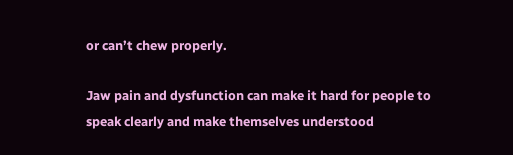or can’t chew properly.

Jaw pain and dysfunction can make it hard for people to speak clearly and make themselves understood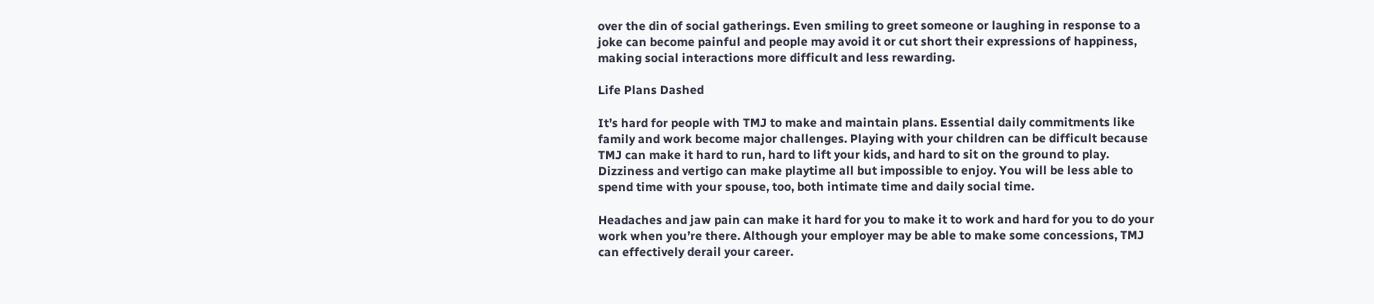over the din of social gatherings. Even smiling to greet someone or laughing in response to a joke can become painful and people may avoid it or cut short their expressions of happiness, making social interactions more difficult and less rewarding.

Life Plans Dashed

It’s hard for people with TMJ to make and maintain plans. Essential daily commitments like family and work become major challenges. Playing with your children can be difficult because TMJ can make it hard to run, hard to lift your kids, and hard to sit on the ground to play. Dizziness and vertigo can make playtime all but impossible to enjoy. You will be less able to spend time with your spouse, too, both intimate time and daily social time.

Headaches and jaw pain can make it hard for you to make it to work and hard for you to do your work when you’re there. Although your employer may be able to make some concessions, TMJ can effectively derail your career.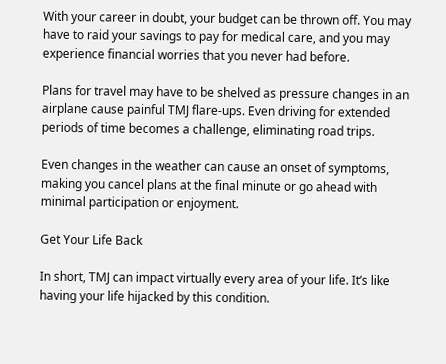With your career in doubt, your budget can be thrown off. You may have to raid your savings to pay for medical care, and you may experience financial worries that you never had before.

Plans for travel may have to be shelved as pressure changes in an airplane cause painful TMJ flare-ups. Even driving for extended periods of time becomes a challenge, eliminating road trips.

Even changes in the weather can cause an onset of symptoms, making you cancel plans at the final minute or go ahead with minimal participation or enjoyment.

Get Your Life Back

In short, TMJ can impact virtually every area of your life. It’s like having your life hijacked by this condition.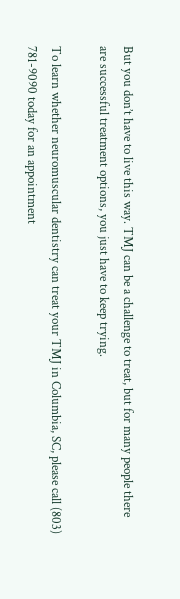But you don’t have to live this way. TMJ can be a challenge to treat, but for many people there are successful treatment options, you just have to keep trying.

To learn whether neuromuscular dentistry can treat your TMJ in Columbia, SC, please call (803) 781-9090 today for an appointment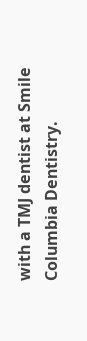with a TMJ dentist at Smile Columbia Dentistry.